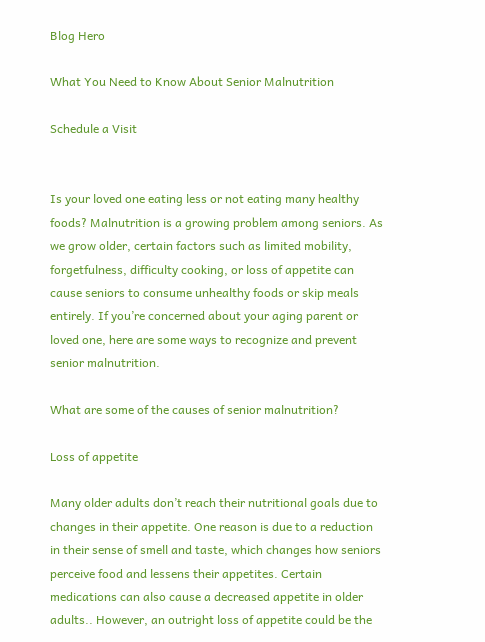Blog Hero

What You Need to Know About Senior Malnutrition

Schedule a Visit


Is your loved one eating less or not eating many healthy foods? Malnutrition is a growing problem among seniors. As we grow older, certain factors such as limited mobility, forgetfulness, difficulty cooking, or loss of appetite can cause seniors to consume unhealthy foods or skip meals entirely. If you’re concerned about your aging parent or loved one, here are some ways to recognize and prevent senior malnutrition.

What are some of the causes of senior malnutrition?

Loss of appetite

Many older adults don’t reach their nutritional goals due to changes in their appetite. One reason is due to a reduction in their sense of smell and taste, which changes how seniors perceive food and lessens their appetites. Certain medications can also cause a decreased appetite in older adults.. However, an outright loss of appetite could be the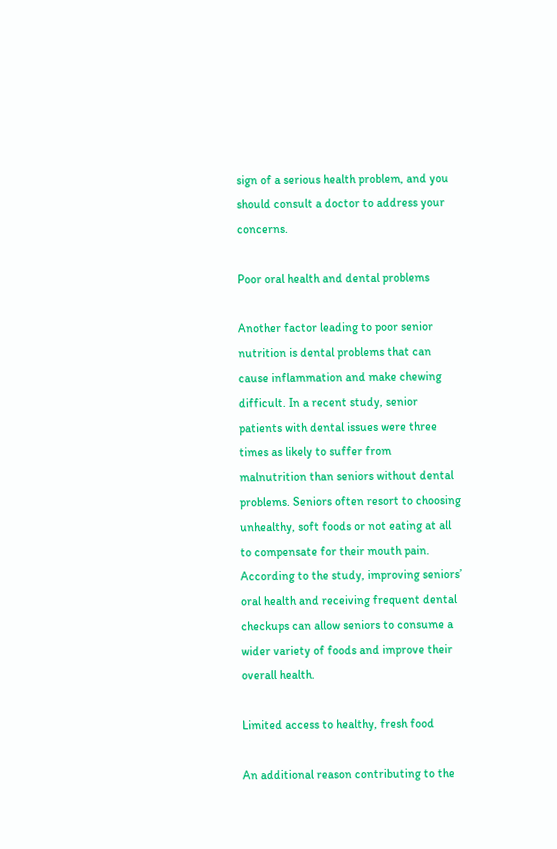sign of a serious health problem, and you should consult a doctor to address your concerns.

Poor oral health and dental problems

Another factor leading to poor senior nutrition is dental problems that can cause inflammation and make chewing difficult. In a recent study, senior patients with dental issues were three times as likely to suffer from malnutrition than seniors without dental problems. Seniors often resort to choosing unhealthy, soft foods or not eating at all to compensate for their mouth pain. According to the study, improving seniors’ oral health and receiving frequent dental checkups can allow seniors to consume a wider variety of foods and improve their overall health.

Limited access to healthy, fresh food

An additional reason contributing to the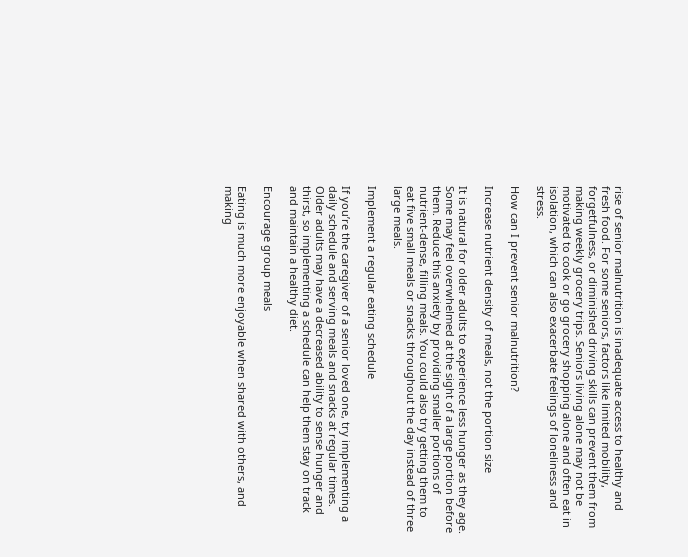rise of senior malnutrition is inadequate access to healthy and fresh food. For some seniors, factors like limited mobility, forgetfulness, or diminished driving skills can prevent them from making weekly grocery trips. Seniors living alone may not be motivated to cook or go grocery shopping alone and often eat in isolation, which can also exacerbate feelings of loneliness and stress.

How can I prevent senior malnutrition?

Increase nutrient density of meals, not the portion size

It is natural for older adults to experience less hunger as they age. Some may feel overwhelmed at the sight of a large portion before them. Reduce this anxiety by providing smaller portions of nutrient-dense, filling meals. You could also try getting them to eat five small meals or snacks throughout the day instead of three large meals.

Implement a regular eating schedule

If you’re the caregiver of a senior loved one, try implementing a daily schedule and serving meals and snacks at regular times. Older adults may have a decreased ability to sense hunger and thirst, so implementing a schedule can help them stay on track and maintain a healthy diet.

Encourage group meals

Eating is much more enjoyable when shared with others, and making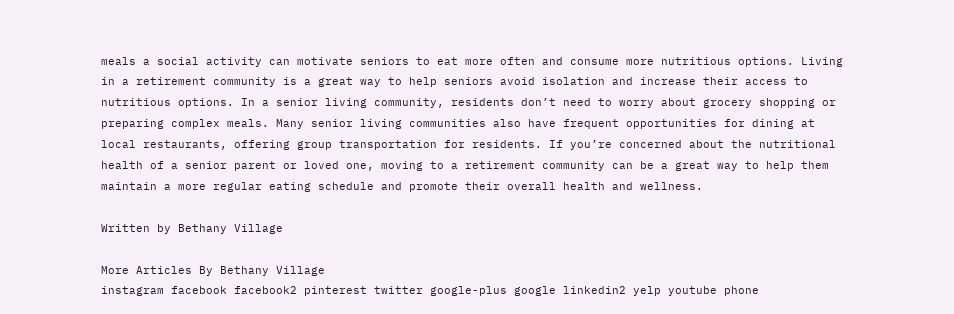meals a social activity can motivate seniors to eat more often and consume more nutritious options. Living in a retirement community is a great way to help seniors avoid isolation and increase their access to nutritious options. In a senior living community, residents don’t need to worry about grocery shopping or preparing complex meals. Many senior living communities also have frequent opportunities for dining at local restaurants, offering group transportation for residents. If you’re concerned about the nutritional health of a senior parent or loved one, moving to a retirement community can be a great way to help them maintain a more regular eating schedule and promote their overall health and wellness.

Written by Bethany Village

More Articles By Bethany Village
instagram facebook facebook2 pinterest twitter google-plus google linkedin2 yelp youtube phone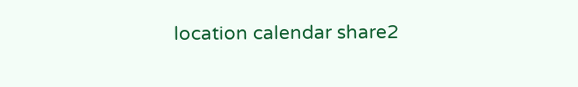location calendar share2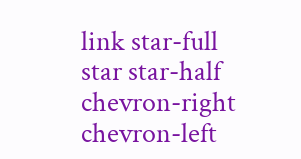link star-full star star-half chevron-right chevron-left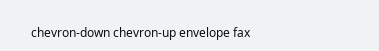chevron-down chevron-up envelope fax